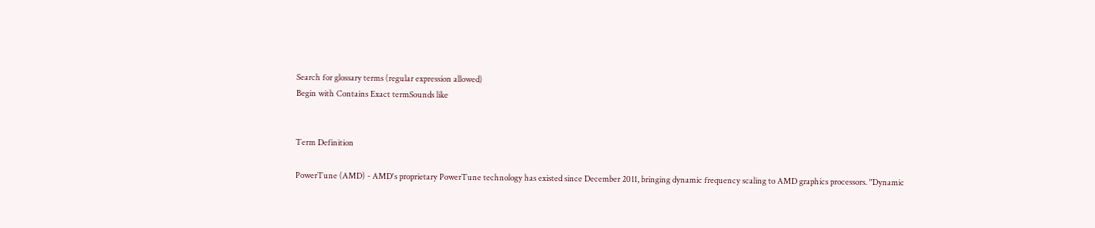Search for glossary terms (regular expression allowed)
Begin with Contains Exact termSounds like


Term Definition

PowerTune (AMD) - AMD's proprietary PowerTune technology has existed since December 2011, bringing dynamic frequency scaling to AMD graphics processors. "Dynamic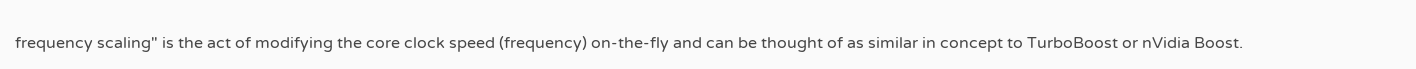frequency scaling" is the act of modifying the core clock speed (frequency) on-the-fly and can be thought of as similar in concept to TurboBoost or nVidia Boost.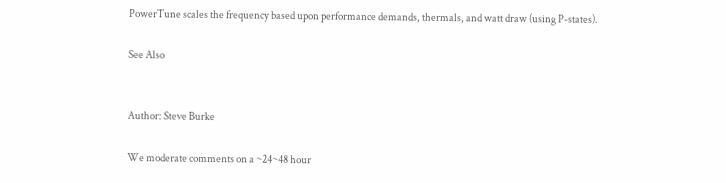PowerTune scales the frequency based upon performance demands, thermals, and watt draw (using P-states).

See Also


Author: Steve Burke

We moderate comments on a ~24~48 hour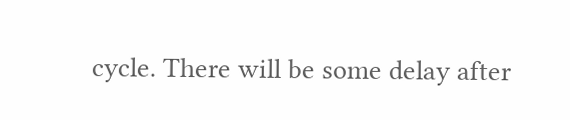cycle. There will be some delay after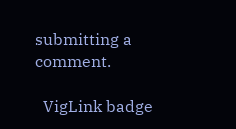submitting a comment.

  VigLink badge